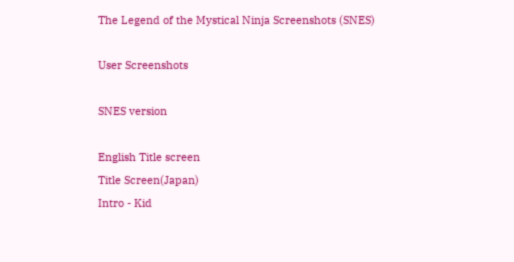The Legend of the Mystical Ninja Screenshots (SNES)

User Screenshots

SNES version

English Title screen
Title Screen(Japan)
Intro - Kid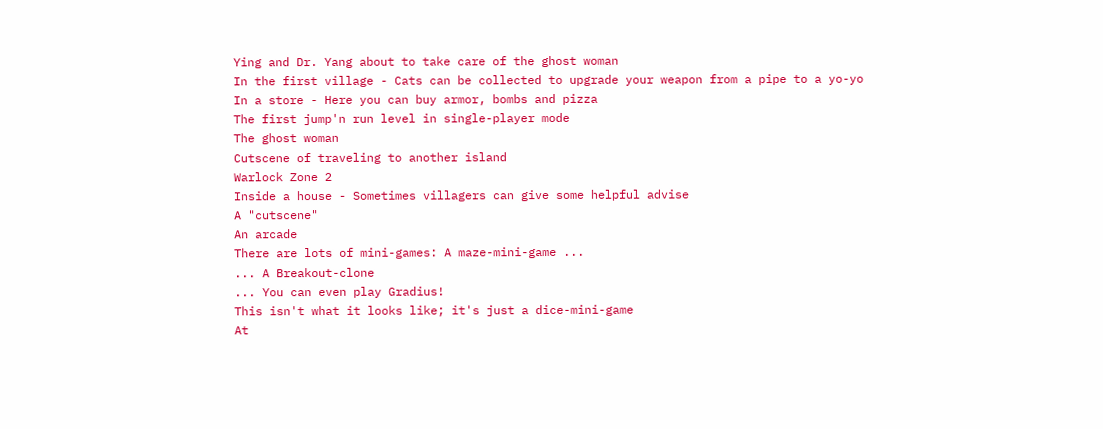Ying and Dr. Yang about to take care of the ghost woman
In the first village - Cats can be collected to upgrade your weapon from a pipe to a yo-yo
In a store - Here you can buy armor, bombs and pizza
The first jump'n run level in single-player mode
The ghost woman
Cutscene of traveling to another island
Warlock Zone 2
Inside a house - Sometimes villagers can give some helpful advise
A "cutscene"
An arcade
There are lots of mini-games: A maze-mini-game ...
... A Breakout-clone
... You can even play Gradius!
This isn't what it looks like; it's just a dice-mini-game
At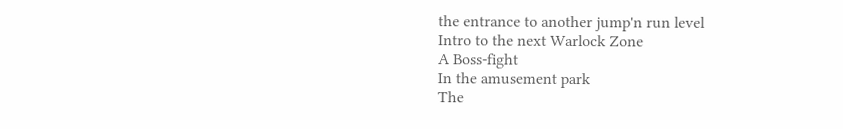the entrance to another jump'n run level
Intro to the next Warlock Zone
A Boss-fight
In the amusement park
The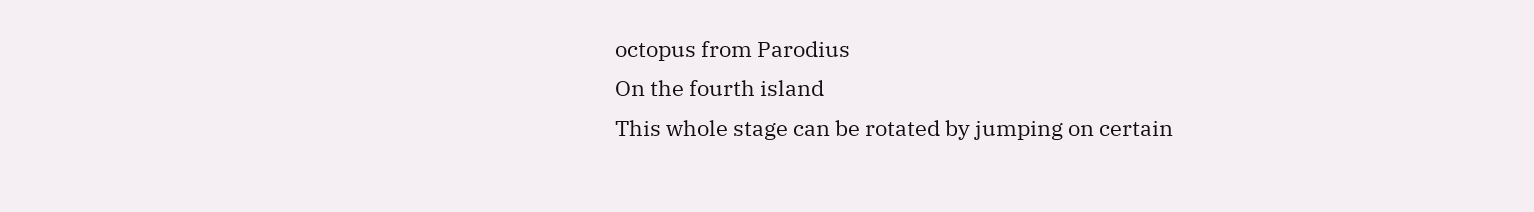octopus from Parodius
On the fourth island
This whole stage can be rotated by jumping on certain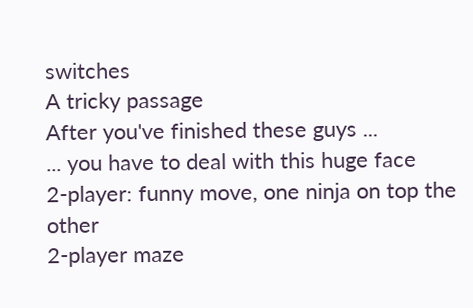switches
A tricky passage
After you've finished these guys ...
... you have to deal with this huge face
2-player: funny move, one ninja on top the other
2-player maze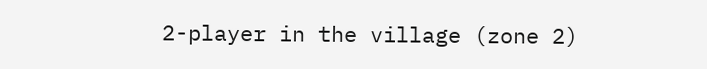2-player in the village (zone 2)